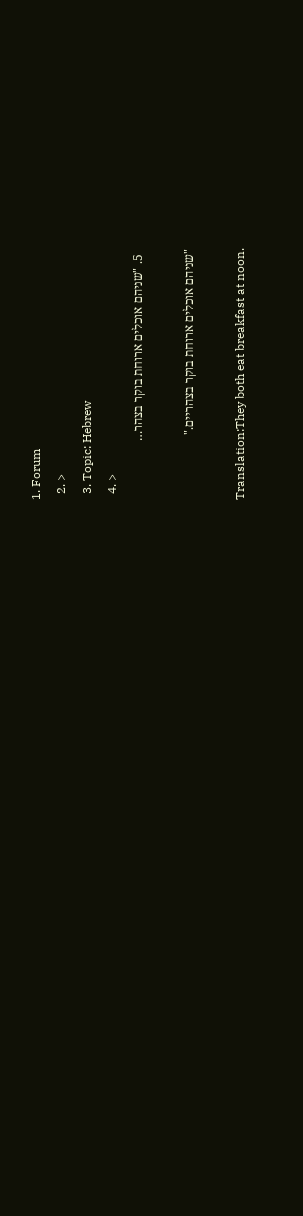1. Forum
  2. >
  3. Topic: Hebrew
  4. >
  5. "שניהם אוכלים ארוחת בוקר בצהר…

"שניהם אוכלים ארוחת בוקר בצהריים."

Translation:They both eat breakfast at noon.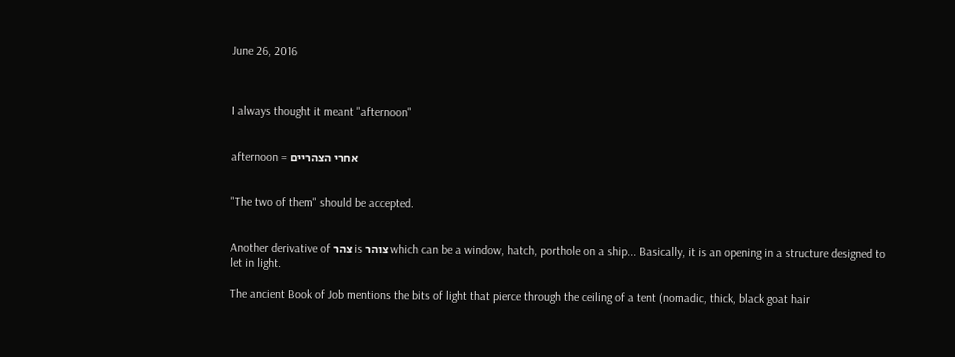June 26, 2016



I always thought it meant "afternoon"


afternoon = אחרי הצהריים


"The two of them" should be accepted.


Another derivative of צהר is צוהר which can be a window, hatch, porthole on a ship... Basically, it is an opening in a structure designed to let in light.

The ancient Book of Job mentions the bits of light that pierce through the ceiling of a tent (nomadic, thick, black goat hair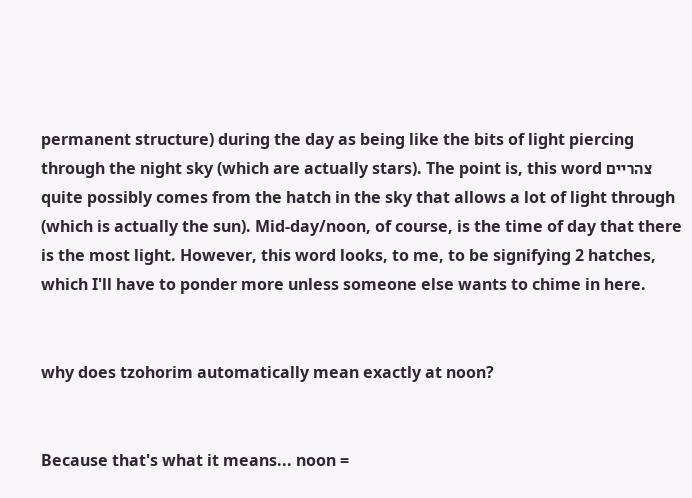permanent structure) during the day as being like the bits of light piercing through the night sky (which are actually stars). The point is, this word צהריים quite possibly comes from the hatch in the sky that allows a lot of light through (which is actually the sun). Mid-day/noon, of course, is the time of day that there is the most light. However, this word looks, to me, to be signifying 2 hatches, which I'll have to ponder more unless someone else wants to chime in here.


why does tzohorim automatically mean exactly at noon?


Because that's what it means... noon =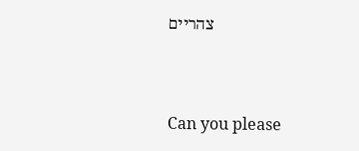צהריים


Can you please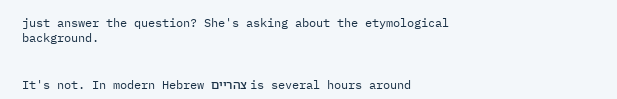just answer the question? She's asking about the etymological background.


It's not. In modern Hebrew צהריים is several hours around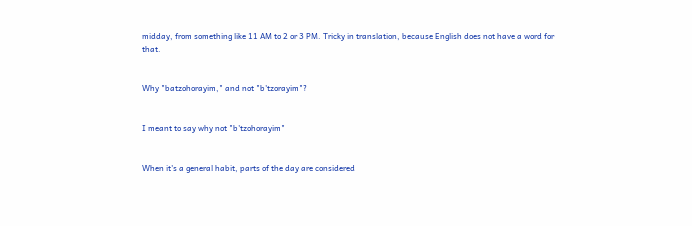midday, from something like 11 AM to 2 or 3 PM. Tricky in translation, because English does not have a word for that.


Why "batzohorayim," and not "b'tzorayim"?


I meant to say why not "b'tzohorayim"


When it's a general habit, parts of the day are considered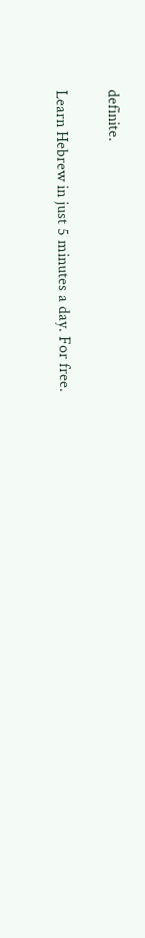definite.

Learn Hebrew in just 5 minutes a day. For free.